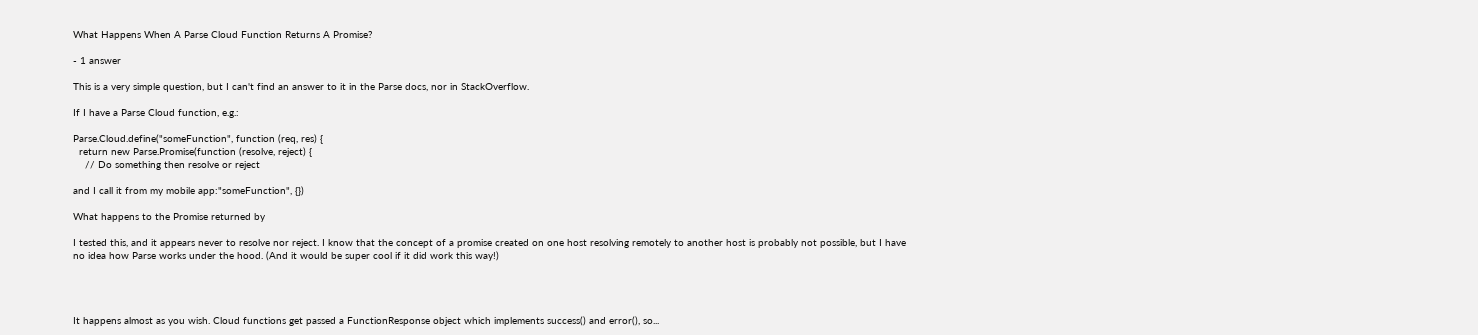What Happens When A Parse Cloud Function Returns A Promise?

- 1 answer

This is a very simple question, but I can't find an answer to it in the Parse docs, nor in StackOverflow.

If I have a Parse Cloud function, e.g.:

Parse.Cloud.define("someFunction", function (req, res) {
  return new Parse.Promise(function (resolve, reject) {
    // Do something then resolve or reject

and I call it from my mobile app:"someFunction", {})

What happens to the Promise returned by

I tested this, and it appears never to resolve nor reject. I know that the concept of a promise created on one host resolving remotely to another host is probably not possible, but I have no idea how Parse works under the hood. (And it would be super cool if it did work this way!)




It happens almost as you wish. Cloud functions get passed a FunctionResponse object which implements success() and error(), so...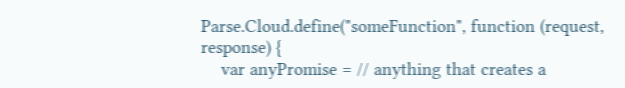Parse.Cloud.define("someFunction", function (request, response) {
    var anyPromise = // anything that creates a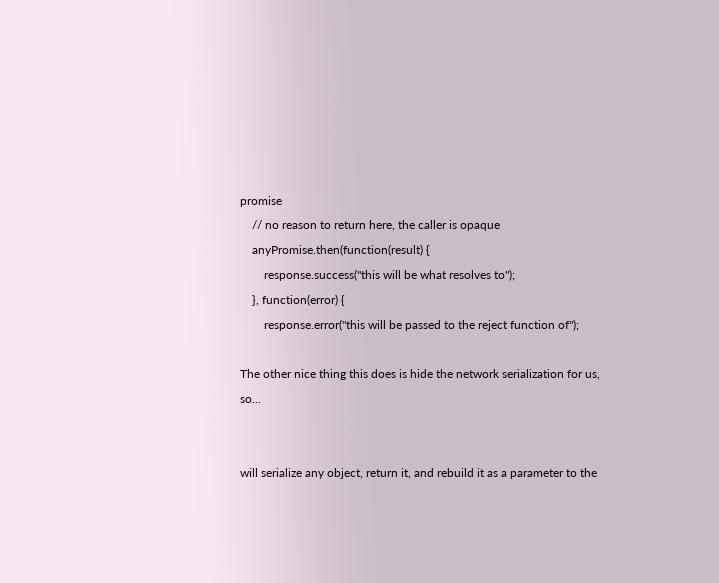promise
    // no reason to return here, the caller is opaque
    anyPromise.then(function(result) {
        response.success("this will be what resolves to");
    }, function(error) {
        response.error("this will be passed to the reject function of");

The other nice thing this does is hide the network serialization for us, so...


will serialize any object, return it, and rebuild it as a parameter to the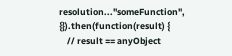resolution..."someFunction", {}).then(function(result) {
    // result == anyObject